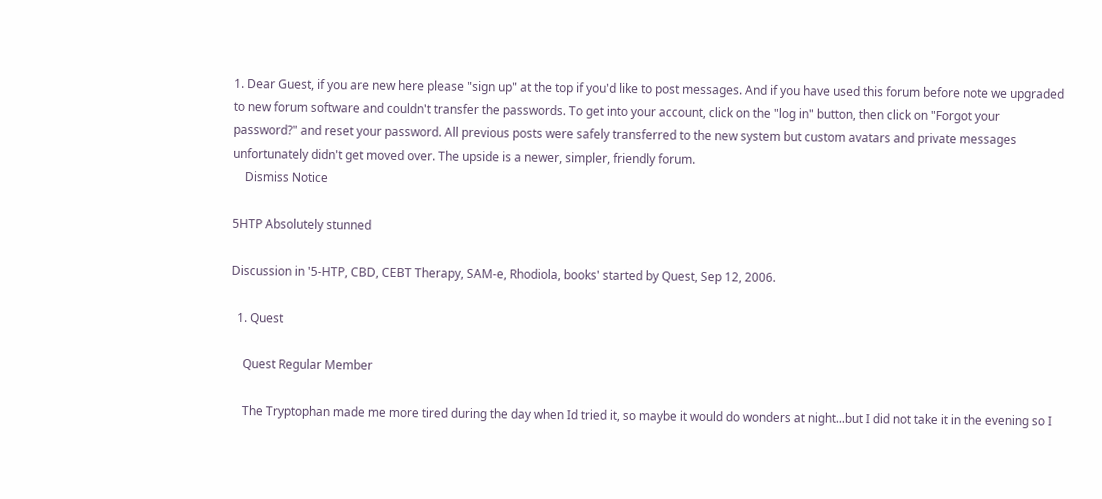1. Dear Guest, if you are new here please "sign up" at the top if you'd like to post messages. And if you have used this forum before note we upgraded to new forum software and couldn't transfer the passwords. To get into your account, click on the "log in" button, then click on "Forgot your password?" and reset your password. All previous posts were safely transferred to the new system but custom avatars and private messages unfortunately didn't get moved over. The upside is a newer, simpler, friendly forum.
    Dismiss Notice

5HTP Absolutely stunned

Discussion in '5-HTP, CBD, CEBT Therapy, SAM-e, Rhodiola, books' started by Quest, Sep 12, 2006.

  1. Quest

    Quest Regular Member

    The Tryptophan made me more tired during the day when Id tried it, so maybe it would do wonders at night...but I did not take it in the evening so I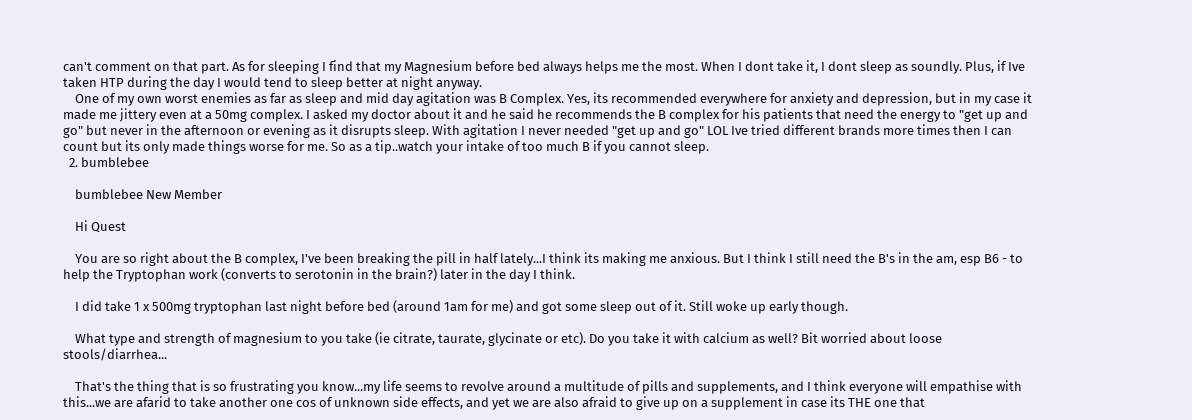can't comment on that part. As for sleeping I find that my Magnesium before bed always helps me the most. When I dont take it, I dont sleep as soundly. Plus, if Ive taken HTP during the day I would tend to sleep better at night anyway.
    One of my own worst enemies as far as sleep and mid day agitation was B Complex. Yes, its recommended everywhere for anxiety and depression, but in my case it made me jittery even at a 50mg complex. I asked my doctor about it and he said he recommends the B complex for his patients that need the energy to "get up and go" but never in the afternoon or evening as it disrupts sleep. With agitation I never needed "get up and go" LOL Ive tried different brands more times then I can count but its only made things worse for me. So as a tip..watch your intake of too much B if you cannot sleep.
  2. bumblebee

    bumblebee New Member

    Hi Quest

    You are so right about the B complex, I've been breaking the pill in half lately...I think its making me anxious. But I think I still need the B's in the am, esp B6 - to help the Tryptophan work (converts to serotonin in the brain?) later in the day I think.

    I did take 1 x 500mg tryptophan last night before bed (around 1am for me) and got some sleep out of it. Still woke up early though.

    What type and strength of magnesium to you take (ie citrate, taurate, glycinate or etc). Do you take it with calcium as well? Bit worried about loose stools/diarrhea...

    That's the thing that is so frustrating you know...my life seems to revolve around a multitude of pills and supplements, and I think everyone will empathise with this...we are afarid to take another one cos of unknown side effects, and yet we are also afraid to give up on a supplement in case its THE one that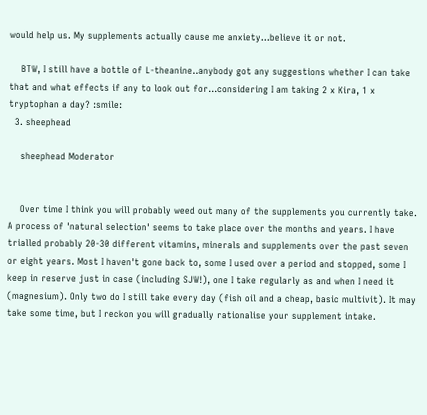would help us. My supplements actually cause me anxiety...believe it or not.

    BTW, I still have a bottle of L-theanine..anybody got any suggestions whether I can take that and what effects if any to look out for...considering I am taking 2 x Kira, 1 x tryptophan a day? :smile:
  3. sheephead

    sheephead Moderator


    Over time I think you will probably weed out many of the supplements you currently take. A process of 'natural selection' seems to take place over the months and years. I have trialled probably 20-30 different vitamins, minerals and supplements over the past seven or eight years. Most I haven't gone back to, some I used over a period and stopped, some I keep in reserve just in case (including SJW!), one I take regularly as and when I need it (magnesium). Only two do I still take every day (fish oil and a cheap, basic multivit). It may take some time, but I reckon you will gradually rationalise your supplement intake.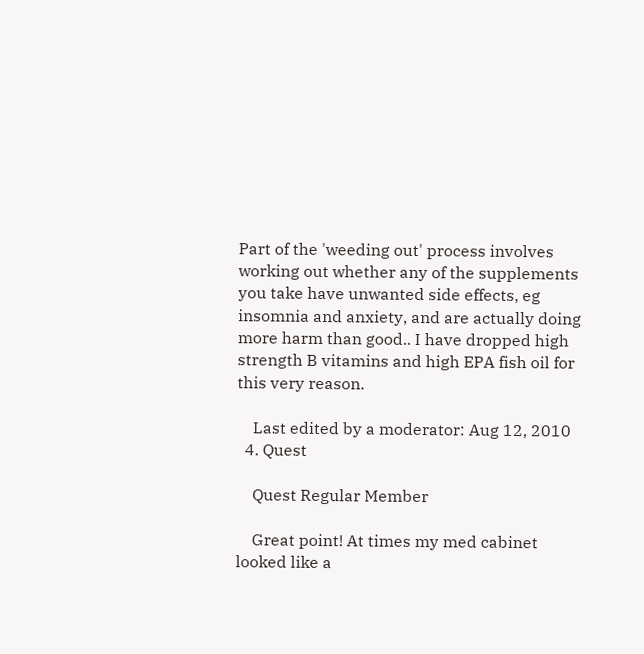Part of the 'weeding out' process involves working out whether any of the supplements you take have unwanted side effects, eg insomnia and anxiety, and are actually doing more harm than good.. I have dropped high strength B vitamins and high EPA fish oil for this very reason.

    Last edited by a moderator: Aug 12, 2010
  4. Quest

    Quest Regular Member

    Great point! At times my med cabinet looked like a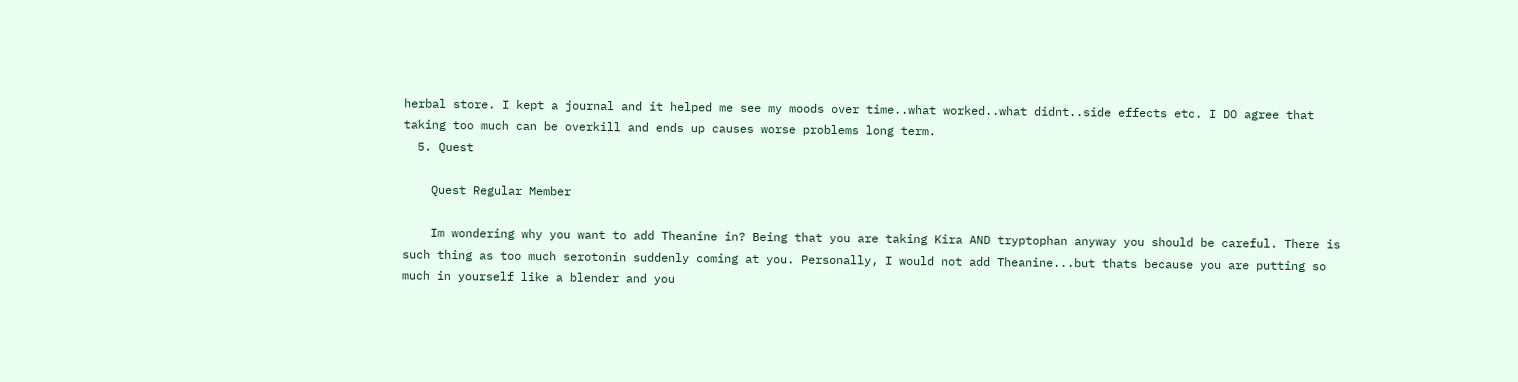herbal store. I kept a journal and it helped me see my moods over time..what worked..what didnt..side effects etc. I DO agree that taking too much can be overkill and ends up causes worse problems long term.
  5. Quest

    Quest Regular Member

    Im wondering why you want to add Theanine in? Being that you are taking Kira AND tryptophan anyway you should be careful. There is such thing as too much serotonin suddenly coming at you. Personally, I would not add Theanine...but thats because you are putting so much in yourself like a blender and you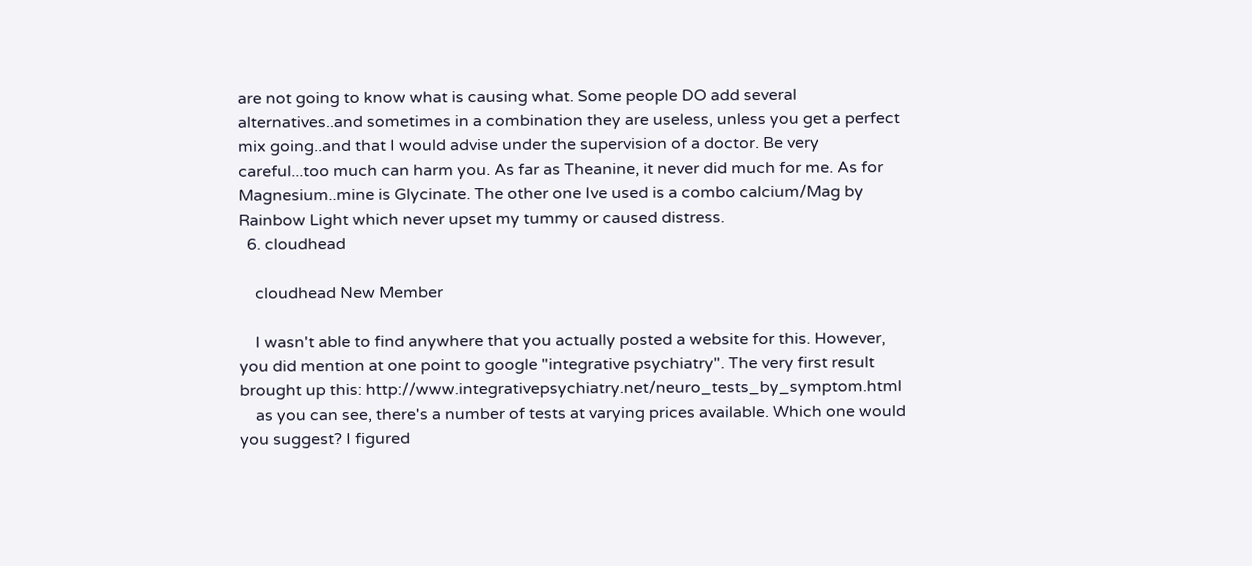are not going to know what is causing what. Some people DO add several alternatives..and sometimes in a combination they are useless, unless you get a perfect mix going..and that I would advise under the supervision of a doctor. Be very careful...too much can harm you. As far as Theanine, it never did much for me. As for Magnesium..mine is Glycinate. The other one Ive used is a combo calcium/Mag by Rainbow Light which never upset my tummy or caused distress.
  6. cloudhead

    cloudhead New Member

    I wasn't able to find anywhere that you actually posted a website for this. However, you did mention at one point to google "integrative psychiatry". The very first result brought up this: http://www.integrativepsychiatry.net/neuro_tests_by_symptom.html
    as you can see, there's a number of tests at varying prices available. Which one would you suggest? I figured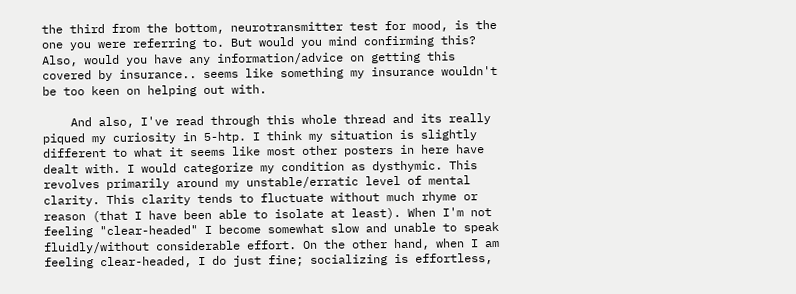the third from the bottom, neurotransmitter test for mood, is the one you were referring to. But would you mind confirming this? Also, would you have any information/advice on getting this covered by insurance.. seems like something my insurance wouldn't be too keen on helping out with.

    And also, I've read through this whole thread and its really piqued my curiosity in 5-htp. I think my situation is slightly different to what it seems like most other posters in here have dealt with. I would categorize my condition as dysthymic. This revolves primarily around my unstable/erratic level of mental clarity. This clarity tends to fluctuate without much rhyme or reason (that I have been able to isolate at least). When I'm not feeling "clear-headed" I become somewhat slow and unable to speak fluidly/without considerable effort. On the other hand, when I am feeling clear-headed, I do just fine; socializing is effortless,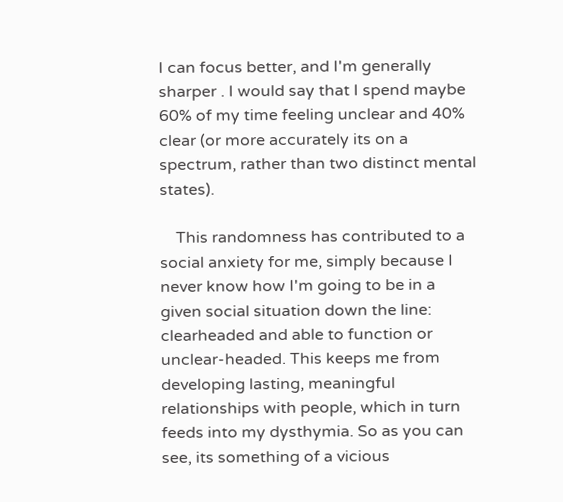I can focus better, and I'm generally sharper . I would say that I spend maybe 60% of my time feeling unclear and 40% clear (or more accurately its on a spectrum, rather than two distinct mental states).

    This randomness has contributed to a social anxiety for me, simply because I never know how I'm going to be in a given social situation down the line: clearheaded and able to function or unclear-headed. This keeps me from developing lasting, meaningful relationships with people, which in turn feeds into my dysthymia. So as you can see, its something of a vicious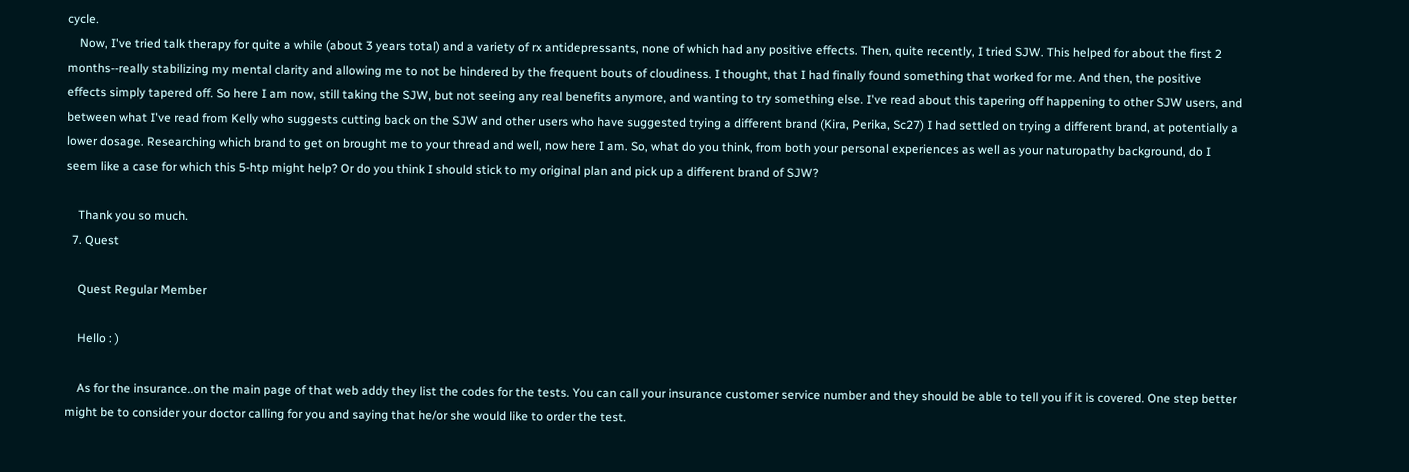cycle.
    Now, I've tried talk therapy for quite a while (about 3 years total) and a variety of rx antidepressants, none of which had any positive effects. Then, quite recently, I tried SJW. This helped for about the first 2 months--really stabilizing my mental clarity and allowing me to not be hindered by the frequent bouts of cloudiness. I thought, that I had finally found something that worked for me. And then, the positive effects simply tapered off. So here I am now, still taking the SJW, but not seeing any real benefits anymore, and wanting to try something else. I've read about this tapering off happening to other SJW users, and between what I've read from Kelly who suggests cutting back on the SJW and other users who have suggested trying a different brand (Kira, Perika, Sc27) I had settled on trying a different brand, at potentially a lower dosage. Researching which brand to get on brought me to your thread and well, now here I am. So, what do you think, from both your personal experiences as well as your naturopathy background, do I seem like a case for which this 5-htp might help? Or do you think I should stick to my original plan and pick up a different brand of SJW?

    Thank you so much.
  7. Quest

    Quest Regular Member

    Hello : )

    As for the insurance..on the main page of that web addy they list the codes for the tests. You can call your insurance customer service number and they should be able to tell you if it is covered. One step better might be to consider your doctor calling for you and saying that he/or she would like to order the test.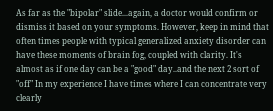As far as the "bipolar" slide...again, a doctor would confirm or dismiss it based on your symptoms. However, keep in mind that often times people with typical generalized anxiety disorder can have these moments of brain fog, coupled with clarity. It's almost as if one day can be a "good" day..and the next 2 sort of "off" In my experience I have times where I can concentrate very clearly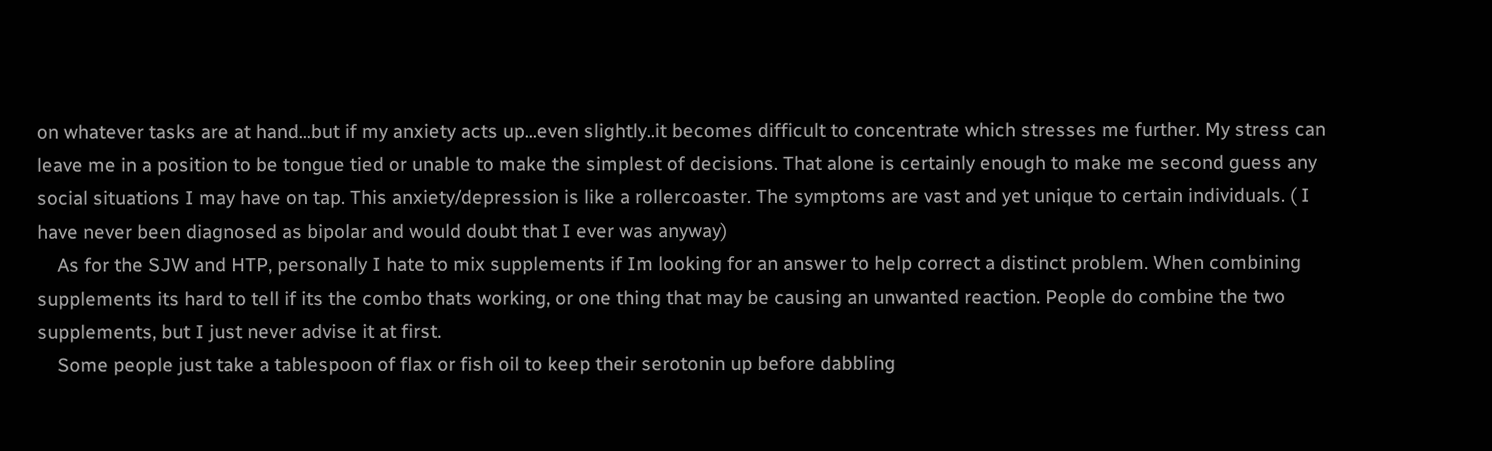on whatever tasks are at hand...but if my anxiety acts up...even slightly..it becomes difficult to concentrate which stresses me further. My stress can leave me in a position to be tongue tied or unable to make the simplest of decisions. That alone is certainly enough to make me second guess any social situations I may have on tap. This anxiety/depression is like a rollercoaster. The symptoms are vast and yet unique to certain individuals. ( I have never been diagnosed as bipolar and would doubt that I ever was anyway)
    As for the SJW and HTP, personally I hate to mix supplements if Im looking for an answer to help correct a distinct problem. When combining supplements its hard to tell if its the combo thats working, or one thing that may be causing an unwanted reaction. People do combine the two supplements, but I just never advise it at first.
    Some people just take a tablespoon of flax or fish oil to keep their serotonin up before dabbling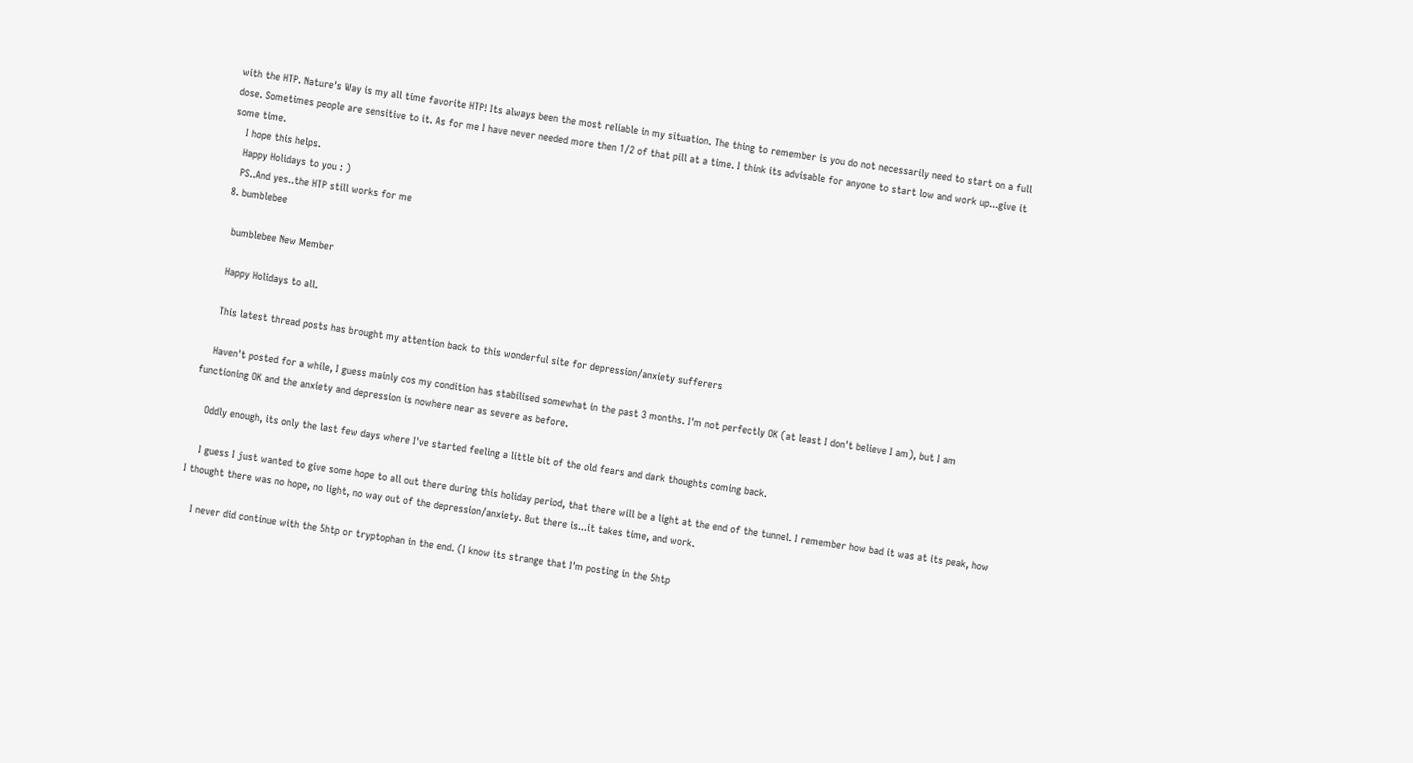with the HTP. Nature's Way is my all time favorite HTP! Its always been the most reliable in my situation. The thing to remember is you do not necessarily need to start on a full dose. Sometimes people are sensitive to it. As for me I have never needed more then 1/2 of that pill at a time. I think its advisable for anyone to start low and work up...give it some time.
    I hope this helps.
    Happy Holidays to you : )
    PS..And yes..the HTP still works for me
  8. bumblebee

    bumblebee New Member

    Happy Holidays to all.

    This latest thread posts has brought my attention back to this wonderful site for depression/anxiety sufferers

    Haven't posted for a while, I guess mainly cos my condition has stabilised somewhat in the past 3 months. I'm not perfectly OK (at least I don't believe I am), but I am functioning OK and the anxiety and depression is nowhere near as severe as before.

    Oddly enough, its only the last few days where I've started feeling a little bit of the old fears and dark thoughts coming back.

    I guess I just wanted to give some hope to all out there during this holiday period, that there will be a light at the end of the tunnel. I remember how bad it was at its peak, how I thought there was no hope, no light, no way out of the depression/anxiety. But there is...it takes time, and work.

    I never did continue with the 5htp or tryptophan in the end. (I know its strange that I'm posting in the 5htp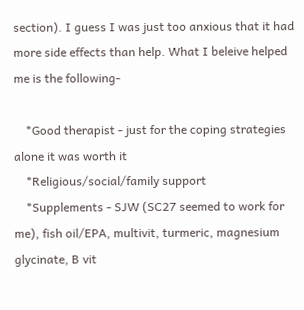section). I guess I was just too anxious that it had more side effects than help. What I beleive helped me is the following-

    *Good therapist - just for the coping strategies alone it was worth it
    *Religious/social/family support
    *Supplements - SJW (SC27 seemed to work for me), fish oil/EPA, multivit, turmeric, magnesium glycinate, B vit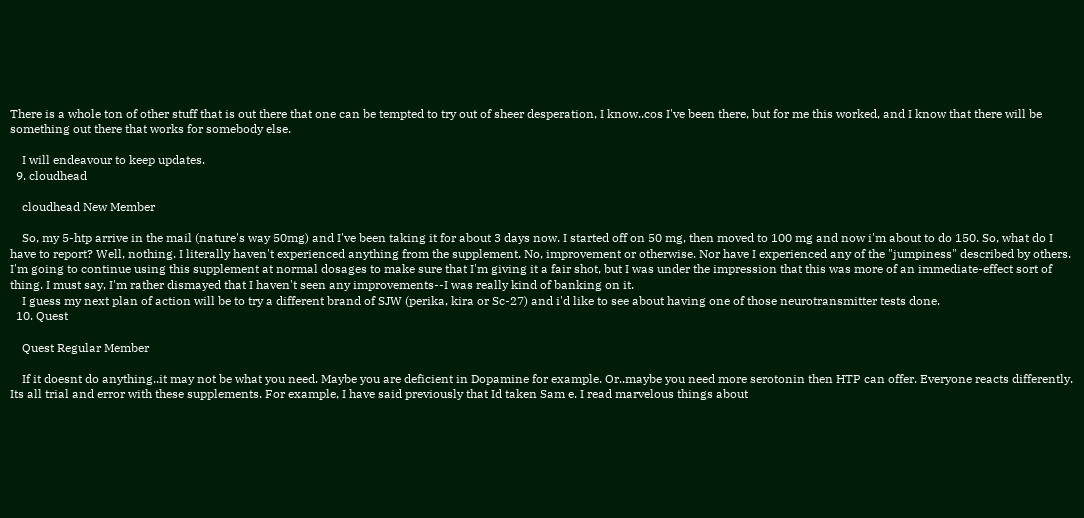There is a whole ton of other stuff that is out there that one can be tempted to try out of sheer desperation, I know..cos I've been there, but for me this worked, and I know that there will be something out there that works for somebody else.

    I will endeavour to keep updates.
  9. cloudhead

    cloudhead New Member

    So, my 5-htp arrive in the mail (nature's way 50mg) and I've been taking it for about 3 days now. I started off on 50 mg, then moved to 100 mg and now i'm about to do 150. So, what do I have to report? Well, nothing. I literally haven't experienced anything from the supplement. No, improvement or otherwise. Nor have I experienced any of the "jumpiness" described by others. I'm going to continue using this supplement at normal dosages to make sure that I'm giving it a fair shot, but I was under the impression that this was more of an immediate-effect sort of thing. I must say, I'm rather dismayed that I haven't seen any improvements--I was really kind of banking on it.
    I guess my next plan of action will be to try a different brand of SJW (perika, kira or Sc-27) and i'd like to see about having one of those neurotransmitter tests done.
  10. Quest

    Quest Regular Member

    If it doesnt do anything..it may not be what you need. Maybe you are deficient in Dopamine for example. Or..maybe you need more serotonin then HTP can offer. Everyone reacts differently. Its all trial and error with these supplements. For example, I have said previously that Id taken Sam e. I read marvelous things about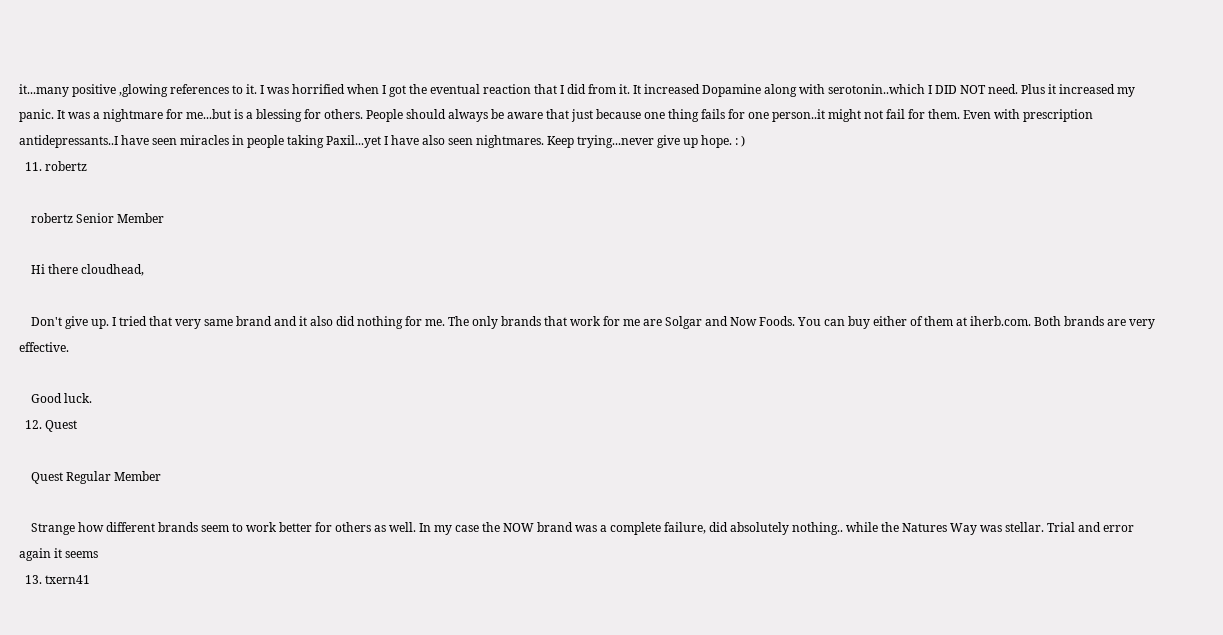it...many positive ,glowing references to it. I was horrified when I got the eventual reaction that I did from it. It increased Dopamine along with serotonin..which I DID NOT need. Plus it increased my panic. It was a nightmare for me...but is a blessing for others. People should always be aware that just because one thing fails for one person..it might not fail for them. Even with prescription antidepressants..I have seen miracles in people taking Paxil...yet I have also seen nightmares. Keep trying...never give up hope. : )
  11. robertz

    robertz Senior Member

    Hi there cloudhead,

    Don't give up. I tried that very same brand and it also did nothing for me. The only brands that work for me are Solgar and Now Foods. You can buy either of them at iherb.com. Both brands are very effective.

    Good luck.
  12. Quest

    Quest Regular Member

    Strange how different brands seem to work better for others as well. In my case the NOW brand was a complete failure, did absolutely nothing.. while the Natures Way was stellar. Trial and error again it seems
  13. txern41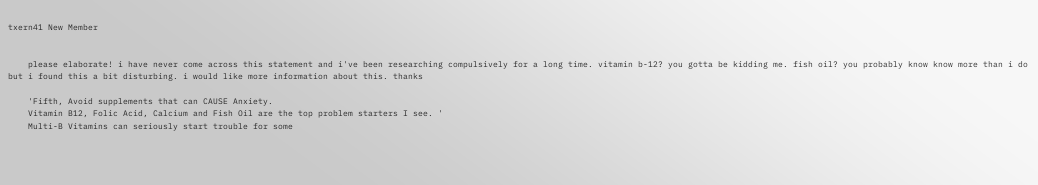txern41 New Member


    please elaborate! i have never come across this statement and i've been researching compulsively for a long time. vitamin b-12? you gotta be kidding me. fish oil? you probably know know more than i do but i found this a bit disturbing. i would like more information about this. thanks

    'Fifth, Avoid supplements that can CAUSE Anxiety.
    Vitamin B12, Folic Acid, Calcium and Fish Oil are the top problem starters I see. '
    Multi-B Vitamins can seriously start trouble for some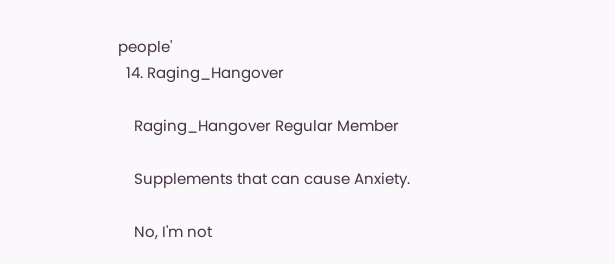people'
  14. Raging_Hangover

    Raging_Hangover Regular Member

    Supplements that can cause Anxiety.

    No, I'm not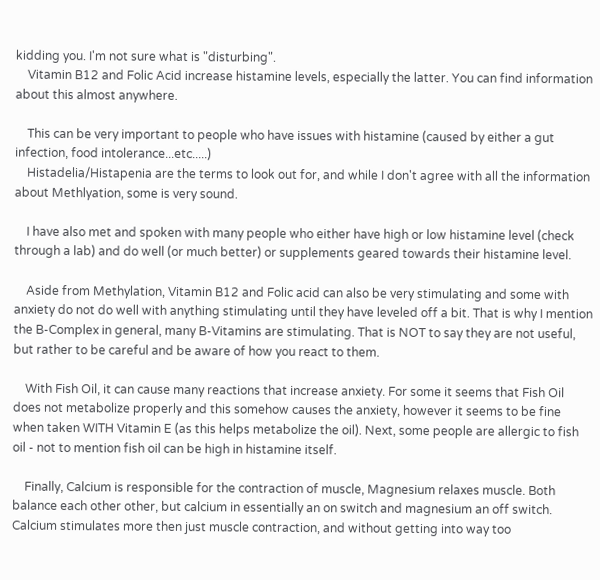kidding you. I'm not sure what is "disturbing".
    Vitamin B12 and Folic Acid increase histamine levels, especially the latter. You can find information about this almost anywhere.

    This can be very important to people who have issues with histamine (caused by either a gut infection, food intolerance...etc.....)
    Histadelia/Histapenia are the terms to look out for, and while I don't agree with all the information about Methlyation, some is very sound.

    I have also met and spoken with many people who either have high or low histamine level (check through a lab) and do well (or much better) or supplements geared towards their histamine level.

    Aside from Methylation, Vitamin B12 and Folic acid can also be very stimulating and some with anxiety do not do well with anything stimulating until they have leveled off a bit. That is why I mention the B-Complex in general, many B-Vitamins are stimulating. That is NOT to say they are not useful, but rather to be careful and be aware of how you react to them.

    With Fish Oil, it can cause many reactions that increase anxiety. For some it seems that Fish Oil does not metabolize properly and this somehow causes the anxiety, however it seems to be fine when taken WITH Vitamin E (as this helps metabolize the oil). Next, some people are allergic to fish oil - not to mention fish oil can be high in histamine itself.

    Finally, Calcium is responsible for the contraction of muscle, Magnesium relaxes muscle. Both balance each other other, but calcium in essentially an on switch and magnesium an off switch. Calcium stimulates more then just muscle contraction, and without getting into way too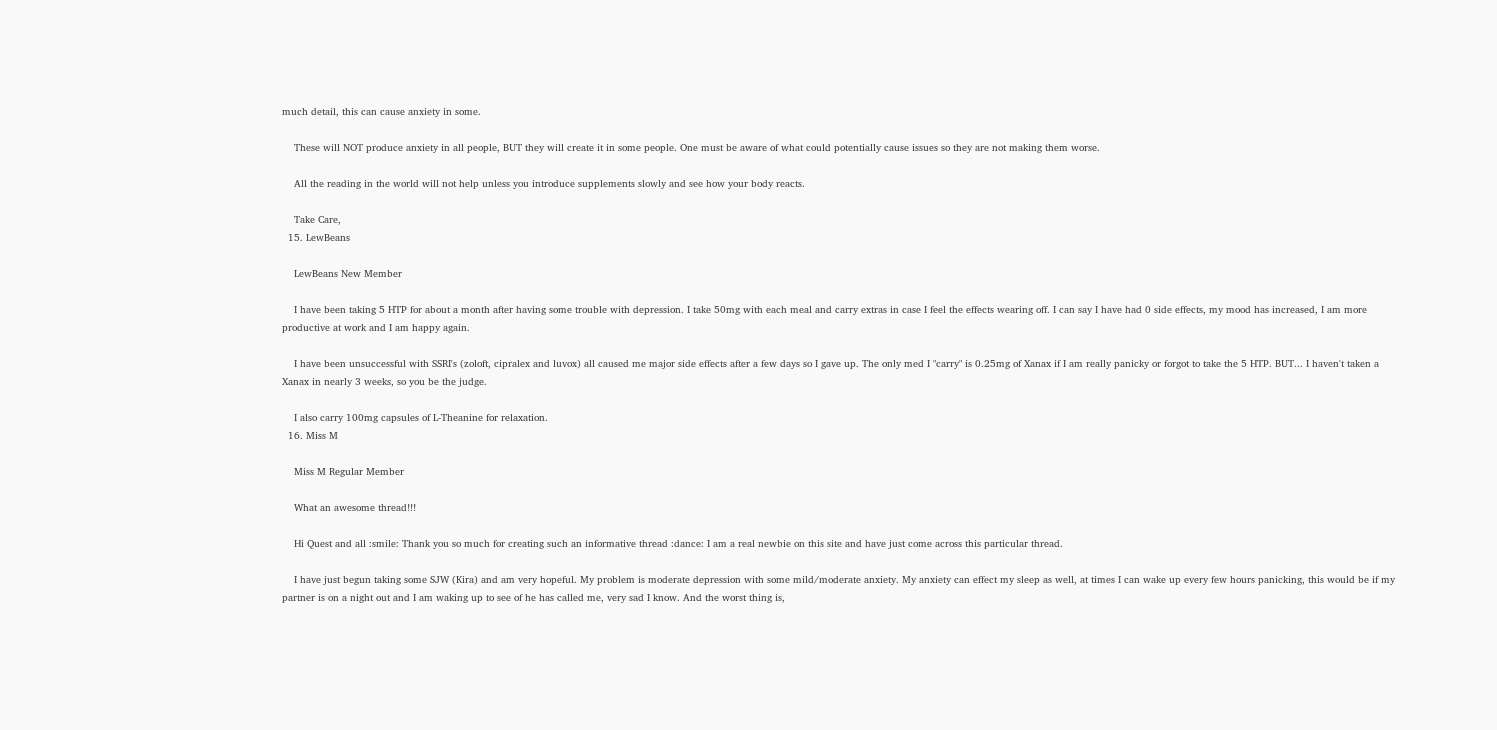much detail, this can cause anxiety in some.

    These will NOT produce anxiety in all people, BUT they will create it in some people. One must be aware of what could potentially cause issues so they are not making them worse.

    All the reading in the world will not help unless you introduce supplements slowly and see how your body reacts.

    Take Care,
  15. LewBeans

    LewBeans New Member

    I have been taking 5 HTP for about a month after having some trouble with depression. I take 50mg with each meal and carry extras in case I feel the effects wearing off. I can say I have had 0 side effects, my mood has increased, I am more productive at work and I am happy again.

    I have been unsuccessful with SSRI's (zoloft, cipralex and luvox) all caused me major side effects after a few days so I gave up. The only med I "carry" is 0.25mg of Xanax if I am really panicky or forgot to take the 5 HTP. BUT... I haven't taken a Xanax in nearly 3 weeks, so you be the judge.

    I also carry 100mg capsules of L-Theanine for relaxation.
  16. Miss M

    Miss M Regular Member

    What an awesome thread!!!

    Hi Quest and all :smile: Thank you so much for creating such an informative thread :dance: I am a real newbie on this site and have just come across this particular thread.

    I have just begun taking some SJW (Kira) and am very hopeful. My problem is moderate depression with some mild/moderate anxiety. My anxiety can effect my sleep as well, at times I can wake up every few hours panicking, this would be if my partner is on a night out and I am waking up to see of he has called me, very sad I know. And the worst thing is,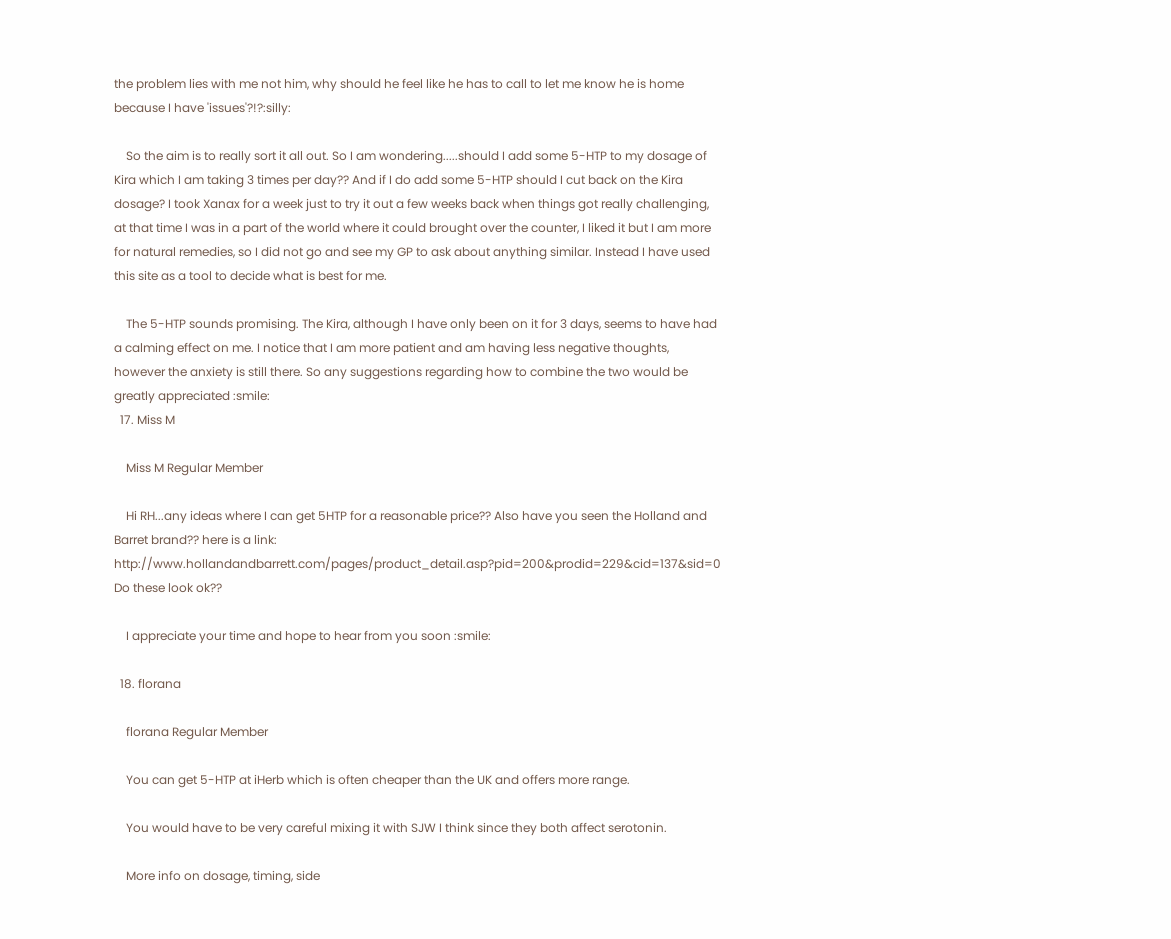the problem lies with me not him, why should he feel like he has to call to let me know he is home because I have 'issues'?!?:silly:

    So the aim is to really sort it all out. So I am wondering.....should I add some 5-HTP to my dosage of Kira which I am taking 3 times per day?? And if I do add some 5-HTP should I cut back on the Kira dosage? I took Xanax for a week just to try it out a few weeks back when things got really challenging, at that time I was in a part of the world where it could brought over the counter, I liked it but I am more for natural remedies, so I did not go and see my GP to ask about anything similar. Instead I have used this site as a tool to decide what is best for me.

    The 5-HTP sounds promising. The Kira, although I have only been on it for 3 days, seems to have had a calming effect on me. I notice that I am more patient and am having less negative thoughts, however the anxiety is still there. So any suggestions regarding how to combine the two would be greatly appreciated :smile:
  17. Miss M

    Miss M Regular Member

    Hi RH...any ideas where I can get 5HTP for a reasonable price?? Also have you seen the Holland and Barret brand?? here is a link: http://www.hollandandbarrett.com/pages/product_detail.asp?pid=200&prodid=229&cid=137&sid=0 Do these look ok??

    I appreciate your time and hope to hear from you soon :smile:

  18. florana

    florana Regular Member

    You can get 5-HTP at iHerb which is often cheaper than the UK and offers more range.

    You would have to be very careful mixing it with SJW I think since they both affect serotonin.

    More info on dosage, timing, side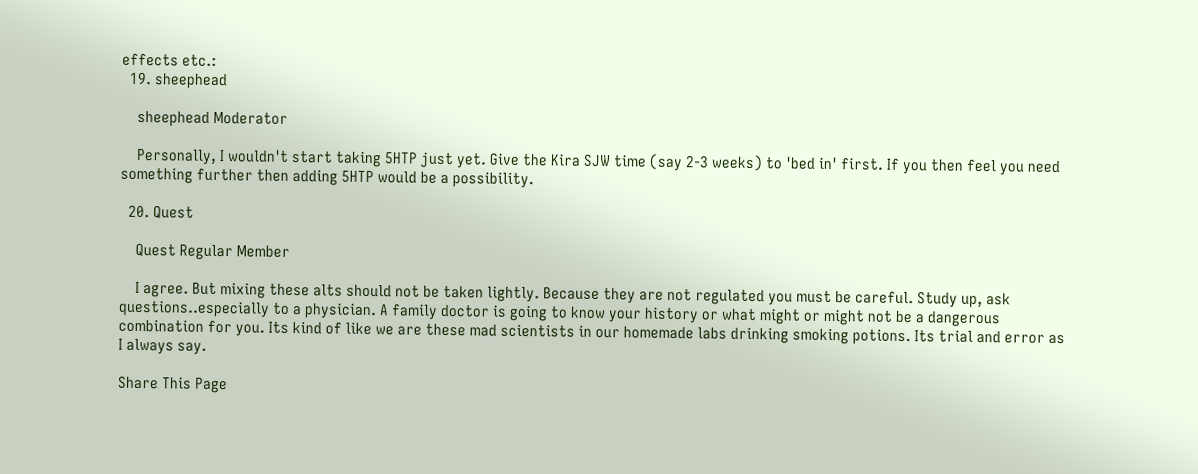effects etc.:
  19. sheephead

    sheephead Moderator

    Personally, I wouldn't start taking 5HTP just yet. Give the Kira SJW time (say 2-3 weeks) to 'bed in' first. If you then feel you need something further then adding 5HTP would be a possibility.

  20. Quest

    Quest Regular Member

    I agree. But mixing these alts should not be taken lightly. Because they are not regulated you must be careful. Study up, ask questions..especially to a physician. A family doctor is going to know your history or what might or might not be a dangerous combination for you. Its kind of like we are these mad scientists in our homemade labs drinking smoking potions. Its trial and error as I always say.

Share This Page